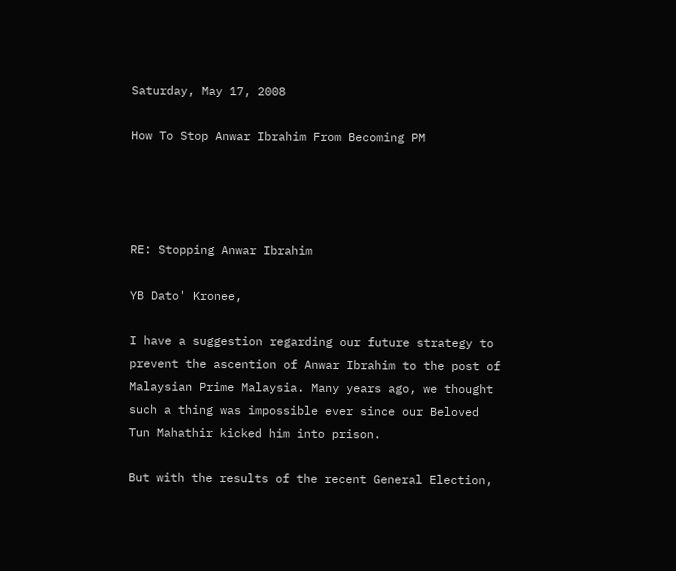Saturday, May 17, 2008

How To Stop Anwar Ibrahim From Becoming PM




RE: Stopping Anwar Ibrahim

YB Dato' Kronee,

I have a suggestion regarding our future strategy to prevent the ascention of Anwar Ibrahim to the post of Malaysian Prime Malaysia. Many years ago, we thought such a thing was impossible ever since our Beloved Tun Mahathir kicked him into prison.

But with the results of the recent General Election,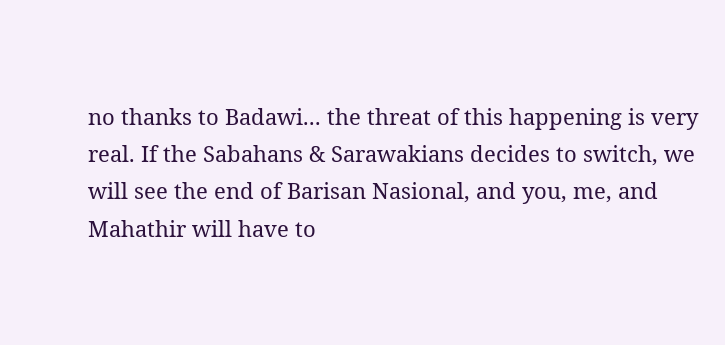no thanks to Badawi... the threat of this happening is very real. If the Sabahans & Sarawakians decides to switch, we will see the end of Barisan Nasional, and you, me, and Mahathir will have to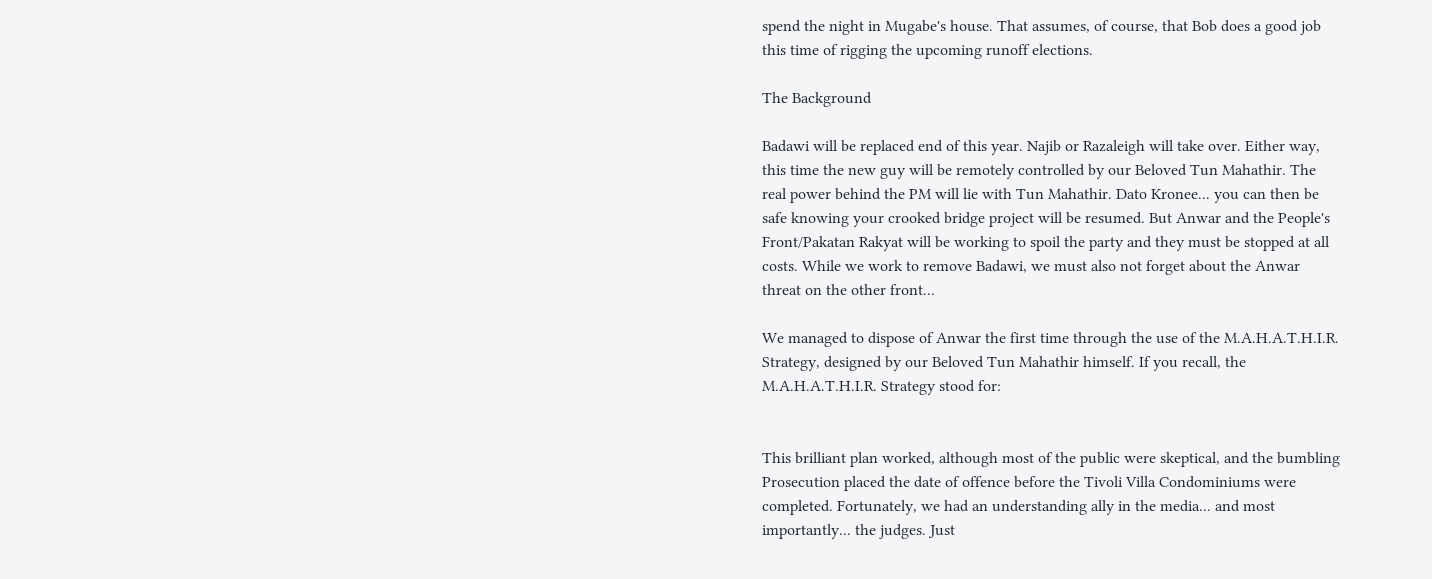spend the night in Mugabe's house. That assumes, of course, that Bob does a good job this time of rigging the upcoming runoff elections.

The Background

Badawi will be replaced end of this year. Najib or Razaleigh will take over. Either way, this time the new guy will be remotely controlled by our Beloved Tun Mahathir. The real power behind the PM will lie with Tun Mahathir. Dato Kronee... you can then be safe knowing your crooked bridge project will be resumed. But Anwar and the People's Front/Pakatan Rakyat will be working to spoil the party and they must be stopped at all costs. While we work to remove Badawi, we must also not forget about the Anwar threat on the other front...

We managed to dispose of Anwar the first time through the use of the M.A.H.A.T.H.I.R. Strategy, designed by our Beloved Tun Mahathir himself. If you recall, the M.A.H.A.T.H.I.R. Strategy stood for:


This brilliant plan worked, although most of the public were skeptical, and the bumbling Prosecution placed the date of offence before the Tivoli Villa Condominiums were completed. Fortunately, we had an understanding ally in the media... and most importantly... the judges. Just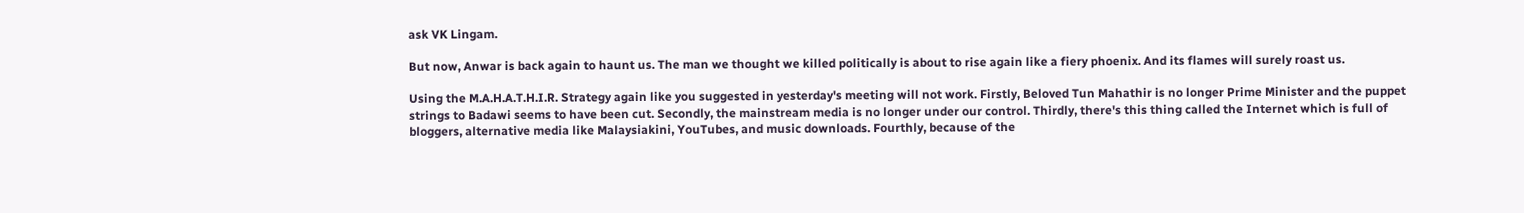ask VK Lingam.

But now, Anwar is back again to haunt us. The man we thought we killed politically is about to rise again like a fiery phoenix. And its flames will surely roast us.

Using the M.A.H.A.T.H.I.R. Strategy again like you suggested in yesterday's meeting will not work. Firstly, Beloved Tun Mahathir is no longer Prime Minister and the puppet strings to Badawi seems to have been cut. Secondly, the mainstream media is no longer under our control. Thirdly, there's this thing called the Internet which is full of bloggers, alternative media like Malaysiakini, YouTubes, and music downloads. Fourthly, because of the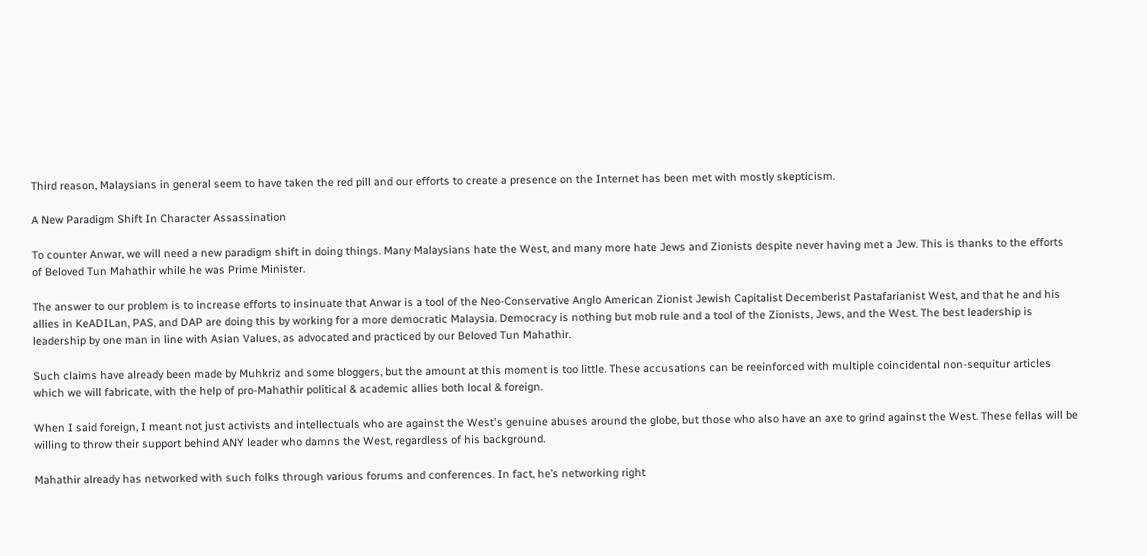Third reason, Malaysians in general seem to have taken the red pill and our efforts to create a presence on the Internet has been met with mostly skepticism.

A New Paradigm Shift In Character Assassination

To counter Anwar, we will need a new paradigm shift in doing things. Many Malaysians hate the West, and many more hate Jews and Zionists despite never having met a Jew. This is thanks to the efforts of Beloved Tun Mahathir while he was Prime Minister.

The answer to our problem is to increase efforts to insinuate that Anwar is a tool of the Neo-Conservative Anglo American Zionist Jewish Capitalist Decemberist Pastafarianist West, and that he and his allies in KeADILan, PAS, and DAP are doing this by working for a more democratic Malaysia. Democracy is nothing but mob rule and a tool of the Zionists, Jews, and the West. The best leadership is leadership by one man in line with Asian Values, as advocated and practiced by our Beloved Tun Mahathir.

Such claims have already been made by Muhkriz and some bloggers, but the amount at this moment is too little. These accusations can be reeinforced with multiple coincidental non-sequitur articles which we will fabricate, with the help of pro-Mahathir political & academic allies both local & foreign.

When I said foreign, I meant not just activists and intellectuals who are against the West's genuine abuses around the globe, but those who also have an axe to grind against the West. These fellas will be willing to throw their support behind ANY leader who damns the West, regardless of his background.

Mahathir already has networked with such folks through various forums and conferences. In fact, he’s networking right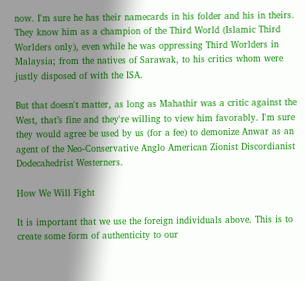now. I'm sure he has their namecards in his folder and his in theirs. They know him as a champion of the Third World (Islamic Third Worlders only), even while he was oppressing Third Worlders in Malaysia; from the natives of Sarawak, to his critics whom were justly disposed of with the ISA.

But that doesn't matter, as long as Mahathir was a critic against the West, that’s fine and they're willing to view him favorably. I'm sure they would agree be used by us (for a fee) to demonize Anwar as an agent of the Neo-Conservative Anglo American Zionist Discordianist Dodecahedrist Westerners.

How We Will Fight

It is important that we use the foreign individuals above. This is to create some form of authenticity to our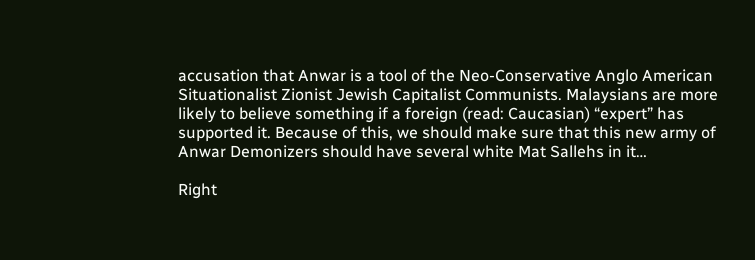accusation that Anwar is a tool of the Neo-Conservative Anglo American Situationalist Zionist Jewish Capitalist Communists. Malaysians are more likely to believe something if a foreign (read: Caucasian) “expert” has supported it. Because of this, we should make sure that this new army of Anwar Demonizers should have several white Mat Sallehs in it…

Right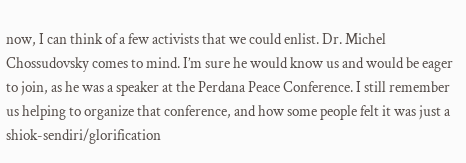now, I can think of a few activists that we could enlist. Dr. Michel Chossudovsky comes to mind. I’m sure he would know us and would be eager to join, as he was a speaker at the Perdana Peace Conference. I still remember us helping to organize that conference, and how some people felt it was just a shiok-sendiri/glorification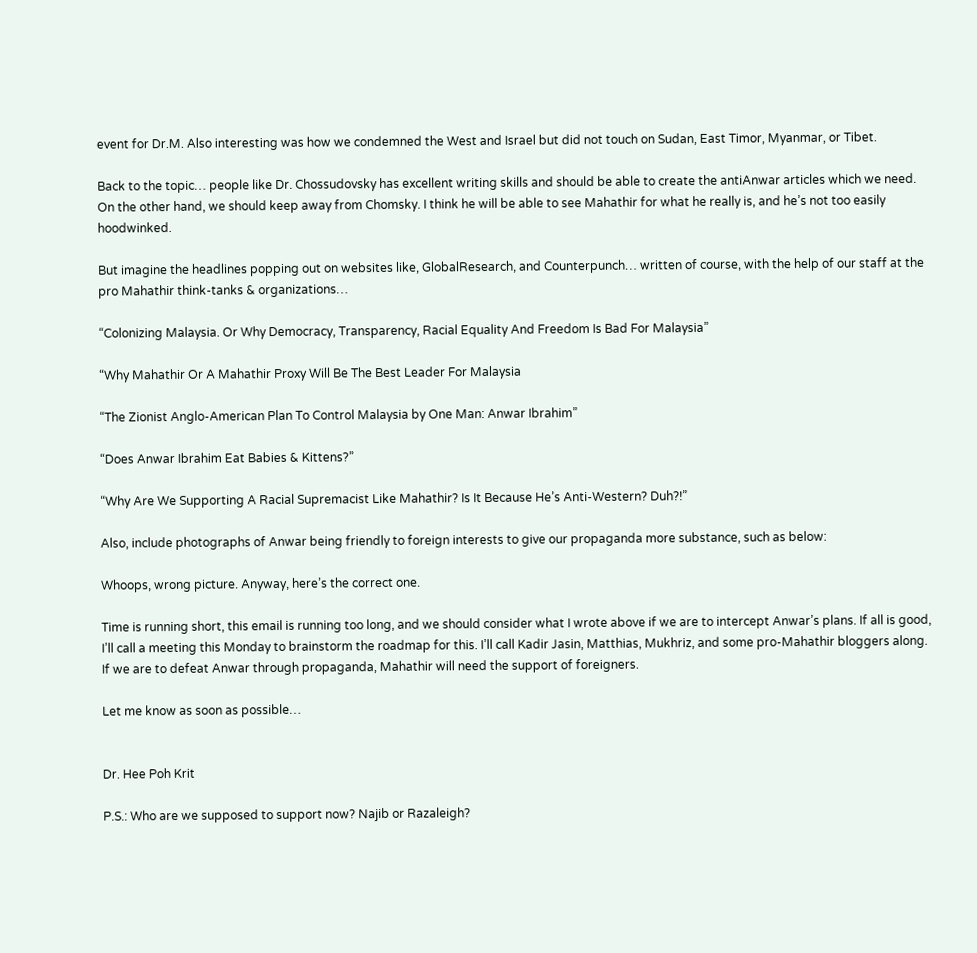event for Dr.M. Also interesting was how we condemned the West and Israel but did not touch on Sudan, East Timor, Myanmar, or Tibet.

Back to the topic… people like Dr. Chossudovsky has excellent writing skills and should be able to create the antiAnwar articles which we need. On the other hand, we should keep away from Chomsky. I think he will be able to see Mahathir for what he really is, and he’s not too easily hoodwinked.

But imagine the headlines popping out on websites like, GlobalResearch, and Counterpunch… written of course, with the help of our staff at the pro Mahathir think-tanks & organizations…

“Colonizing Malaysia. Or Why Democracy, Transparency, Racial Equality And Freedom Is Bad For Malaysia”

“Why Mahathir Or A Mahathir Proxy Will Be The Best Leader For Malaysia

“The Zionist Anglo-American Plan To Control Malaysia by One Man: Anwar Ibrahim”

“Does Anwar Ibrahim Eat Babies & Kittens?”

“Why Are We Supporting A Racial Supremacist Like Mahathir? Is It Because He’s Anti-Western? Duh?!”

Also, include photographs of Anwar being friendly to foreign interests to give our propaganda more substance, such as below:

Whoops, wrong picture. Anyway, here’s the correct one.

Time is running short, this email is running too long, and we should consider what I wrote above if we are to intercept Anwar’s plans. If all is good, I’ll call a meeting this Monday to brainstorm the roadmap for this. I’ll call Kadir Jasin, Matthias, Mukhriz, and some pro-Mahathir bloggers along. If we are to defeat Anwar through propaganda, Mahathir will need the support of foreigners.

Let me know as soon as possible…


Dr. Hee Poh Krit

P.S.: Who are we supposed to support now? Najib or Razaleigh?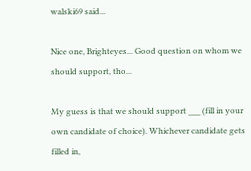walski69 said...

Nice one, Brighteyes... Good question on whom we should support, tho...

My guess is that we should support ___ (fill in your own candidate of choice). Whichever candidate gets filled in,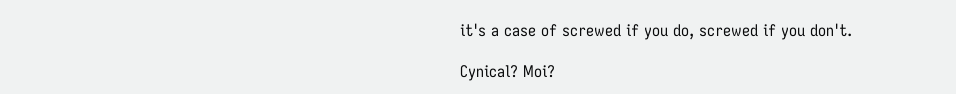it's a case of screwed if you do, screwed if you don't.

Cynical? Moi?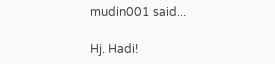mudin001 said...

Hj. Hadi!